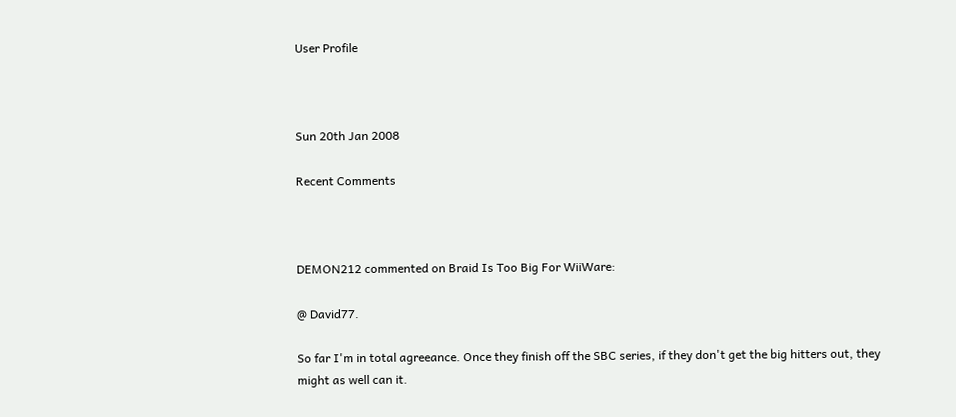User Profile



Sun 20th Jan 2008

Recent Comments



DEMON212 commented on Braid Is Too Big For WiiWare:

@ David77.

So far I'm in total agreeance. Once they finish off the SBC series, if they don't get the big hitters out, they might as well can it.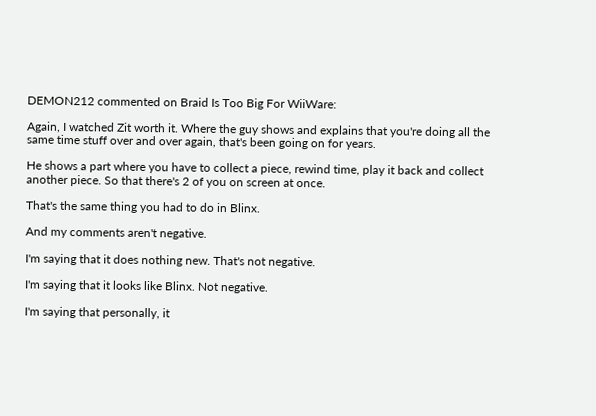DEMON212 commented on Braid Is Too Big For WiiWare:

Again, I watched Zit worth it. Where the guy shows and explains that you're doing all the same time stuff over and over again, that's been going on for years.

He shows a part where you have to collect a piece, rewind time, play it back and collect another piece. So that there's 2 of you on screen at once.

That's the same thing you had to do in Blinx.

And my comments aren't negative.

I'm saying that it does nothing new. That's not negative.

I'm saying that it looks like Blinx. Not negative.

I'm saying that personally, it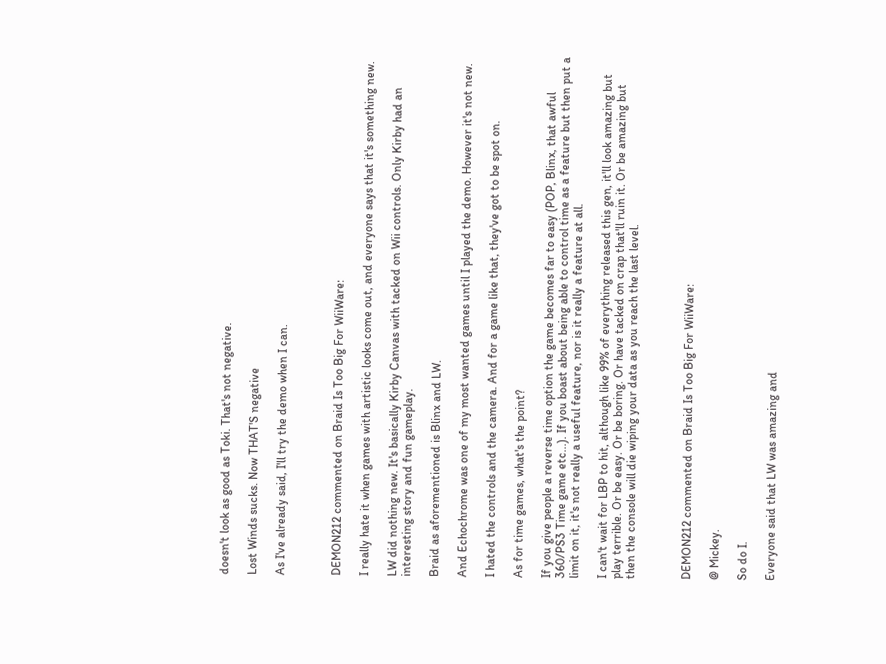doesn't look as good as Toki. That's not negative.

Lost Winds sucks. Now THAT'S negative

As I've already said, I'll try the demo when I can.



DEMON212 commented on Braid Is Too Big For WiiWare:

I really hate it when games with artistic looks come out, and everyone says that it's something new.

LW did nothing new. It's basically Kirby Canvas with tacked on Wii controls. Only Kirby had an interesting story and fun gameplay.

Braid as aforementioned is Blinx and LW.

And Echochrome was one of my most wanted games until I played the demo. However it's not new.

I hated the controls and the camera. And for a game like that, they've got to be spot on.

As for time games, what's the point?

If you give people a reverse time option the game becomes far to easy (POP, Blinx, that awful 360/PS3 Time game etc...). If you boast about being able to control time as a feature but then put a limit on it, it's not really a useful feature, nor is it really a feature at all.

I can't wait for LBP to hit, although like 99% of everything released this gen, it'll look amazing but play terrible. Or be easy. Or be boring. Or have tacked on crap that'll ruin it. Or be amazing but then the console will die wiping your data as you reach the last level.



DEMON212 commented on Braid Is Too Big For WiiWare:

@ Mickey.

So do I.

Everyone said that LW was amazing and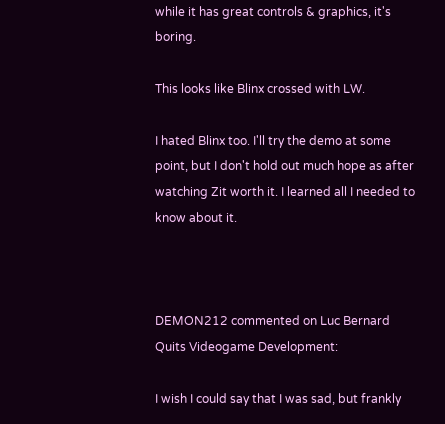while it has great controls & graphics, it's boring.

This looks like Blinx crossed with LW.

I hated Blinx too. I'll try the demo at some point, but I don't hold out much hope as after watching Zit worth it. I learned all I needed to know about it.



DEMON212 commented on Luc Bernard Quits Videogame Development:

I wish I could say that I was sad, but frankly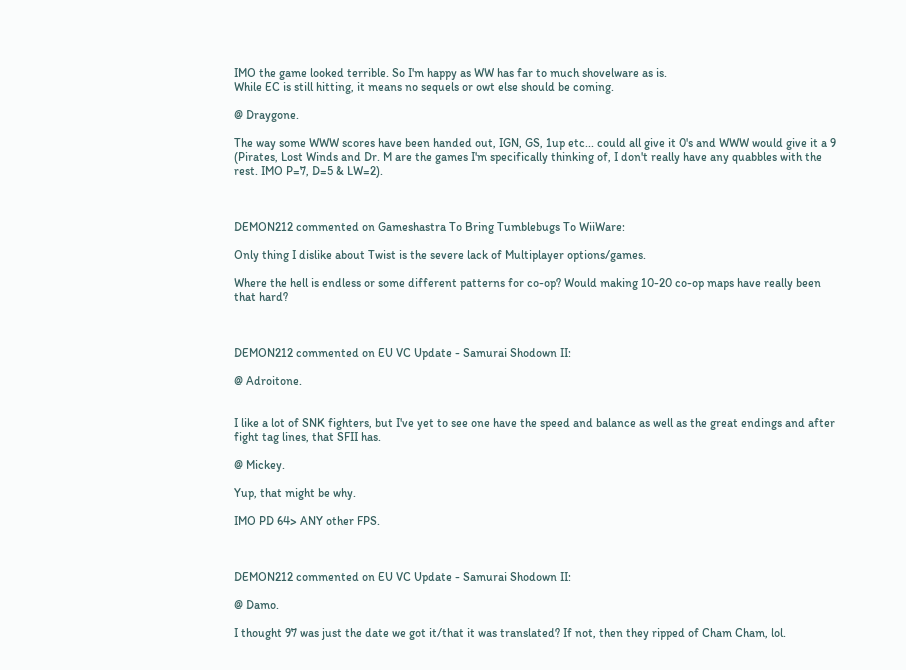IMO the game looked terrible. So I'm happy as WW has far to much shovelware as is.
While EC is still hitting, it means no sequels or owt else should be coming.

@ Draygone.

The way some WWW scores have been handed out, IGN, GS, 1up etc... could all give it 0's and WWW would give it a 9 (Pirates, Lost Winds and Dr. M are the games I'm specifically thinking of, I don't really have any quabbles with the rest. IMO P=7, D=5 & LW=2).



DEMON212 commented on Gameshastra To Bring Tumblebugs To WiiWare:

Only thing I dislike about Twist is the severe lack of Multiplayer options/games.

Where the hell is endless or some different patterns for co-op? Would making 10-20 co-op maps have really been that hard?



DEMON212 commented on EU VC Update - Samurai Shodown II:

@ Adroitone.


I like a lot of SNK fighters, but I've yet to see one have the speed and balance as well as the great endings and after fight tag lines, that SFII has.

@ Mickey.

Yup, that might be why.

IMO PD 64> ANY other FPS.



DEMON212 commented on EU VC Update - Samurai Shodown II:

@ Damo.

I thought 97 was just the date we got it/that it was translated? If not, then they ripped of Cham Cham, lol.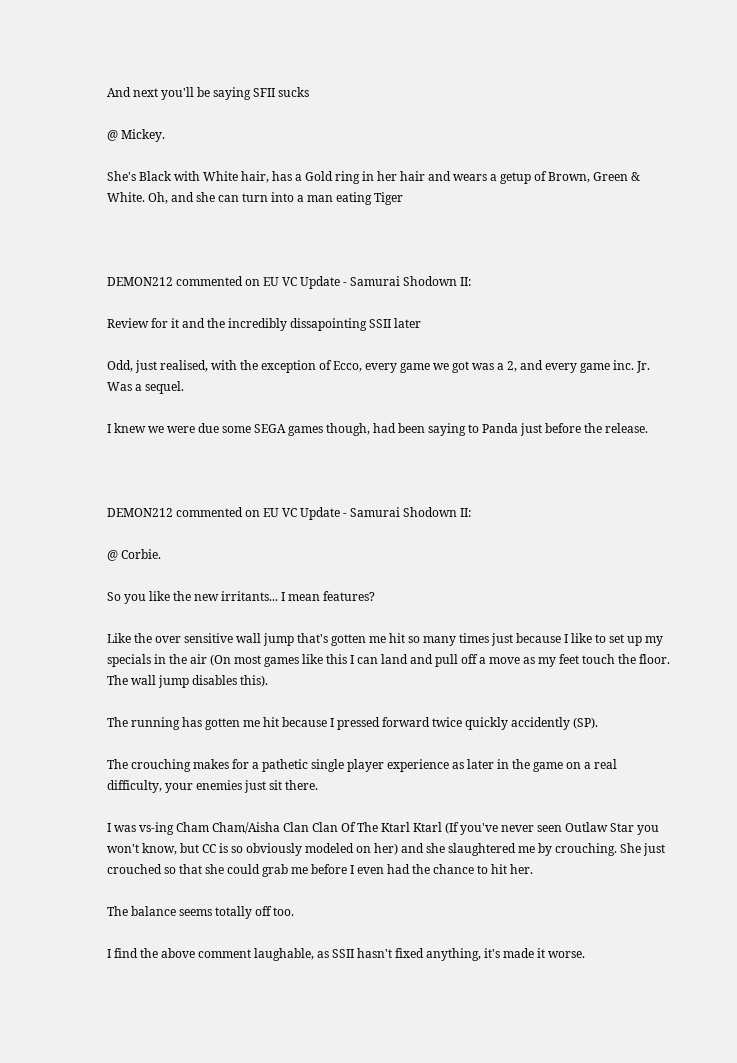And next you'll be saying SFII sucks

@ Mickey.

She's Black with White hair, has a Gold ring in her hair and wears a getup of Brown, Green & White. Oh, and she can turn into a man eating Tiger



DEMON212 commented on EU VC Update - Samurai Shodown II:

Review for it and the incredibly dissapointing SSII later

Odd, just realised, with the exception of Ecco, every game we got was a 2, and every game inc. Jr. Was a sequel.

I knew we were due some SEGA games though, had been saying to Panda just before the release.



DEMON212 commented on EU VC Update - Samurai Shodown II:

@ Corbie.

So you like the new irritants... I mean features?

Like the over sensitive wall jump that's gotten me hit so many times just because I like to set up my specials in the air (On most games like this I can land and pull off a move as my feet touch the floor. The wall jump disables this).

The running has gotten me hit because I pressed forward twice quickly accidently (SP).

The crouching makes for a pathetic single player experience as later in the game on a real difficulty, your enemies just sit there.

I was vs-ing Cham Cham/Aisha Clan Clan Of The Ktarl Ktarl (If you've never seen Outlaw Star you won't know, but CC is so obviously modeled on her) and she slaughtered me by crouching. She just crouched so that she could grab me before I even had the chance to hit her.

The balance seems totally off too.

I find the above comment laughable, as SSII hasn't fixed anything, it's made it worse.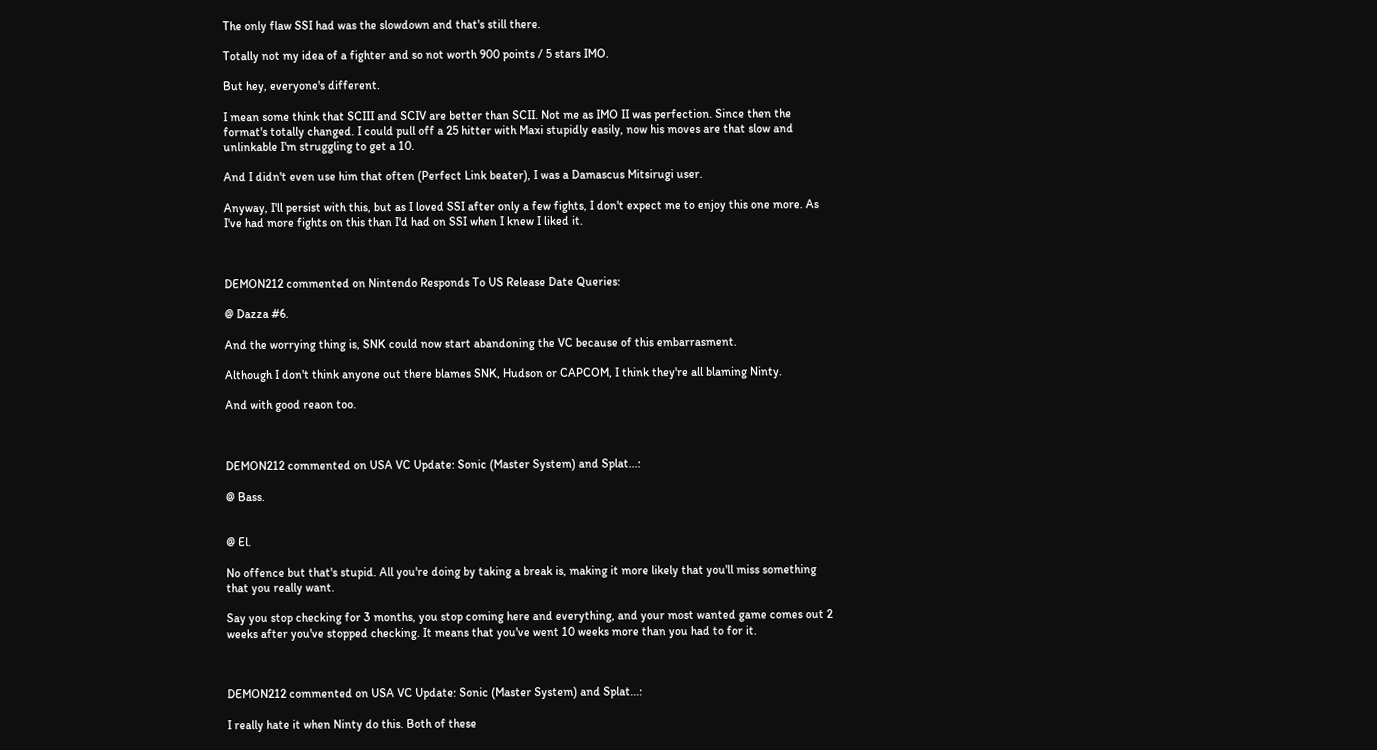The only flaw SSI had was the slowdown and that's still there.

Totally not my idea of a fighter and so not worth 900 points / 5 stars IMO.

But hey, everyone's different.

I mean some think that SCIII and SCIV are better than SCII. Not me as IMO II was perfection. Since then the format's totally changed. I could pull off a 25 hitter with Maxi stupidly easily, now his moves are that slow and unlinkable I'm struggling to get a 10.

And I didn't even use him that often (Perfect Link beater), I was a Damascus Mitsirugi user.

Anyway, I'll persist with this, but as I loved SSI after only a few fights, I don't expect me to enjoy this one more. As I've had more fights on this than I'd had on SSI when I knew I liked it.



DEMON212 commented on Nintendo Responds To US Release Date Queries:

@ Dazza #6.

And the worrying thing is, SNK could now start abandoning the VC because of this embarrasment.

Although I don't think anyone out there blames SNK, Hudson or CAPCOM, I think they're all blaming Ninty.

And with good reaon too.



DEMON212 commented on USA VC Update: Sonic (Master System) and Splat...:

@ Bass.


@ El.

No offence but that's stupid. All you're doing by taking a break is, making it more likely that you'll miss something that you really want.

Say you stop checking for 3 months, you stop coming here and everything, and your most wanted game comes out 2 weeks after you've stopped checking. It means that you've went 10 weeks more than you had to for it.



DEMON212 commented on USA VC Update: Sonic (Master System) and Splat...:

I really hate it when Ninty do this. Both of these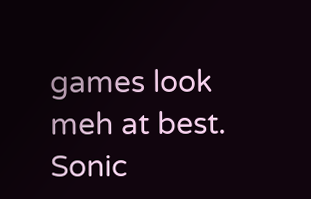games look meh at best. Sonic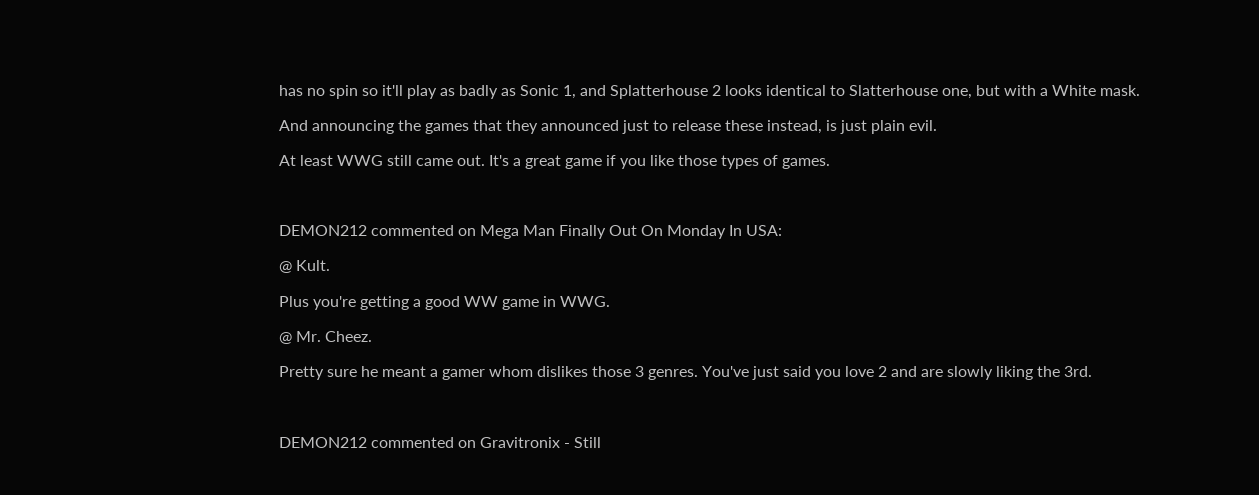has no spin so it'll play as badly as Sonic 1, and Splatterhouse 2 looks identical to Slatterhouse one, but with a White mask.

And announcing the games that they announced just to release these instead, is just plain evil.

At least WWG still came out. It's a great game if you like those types of games.



DEMON212 commented on Mega Man Finally Out On Monday In USA:

@ Kult.

Plus you're getting a good WW game in WWG.

@ Mr. Cheez.

Pretty sure he meant a gamer whom dislikes those 3 genres. You've just said you love 2 and are slowly liking the 3rd.



DEMON212 commented on Gravitronix - Still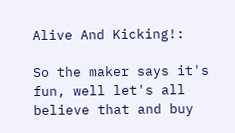Alive And Kicking!:

So the maker says it's fun, well let's all believe that and buy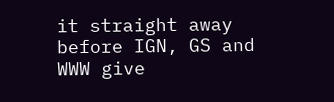it straight away before IGN, GS and WWW give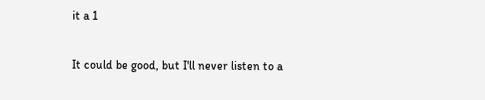it a 1

It could be good, but I'll never listen to a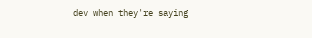dev when they're saying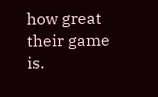how great their game is.